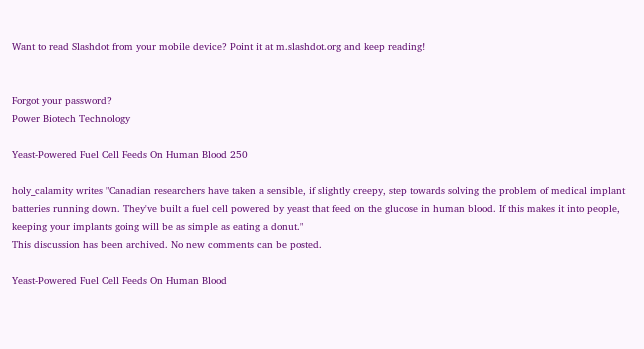Want to read Slashdot from your mobile device? Point it at m.slashdot.org and keep reading!


Forgot your password?
Power Biotech Technology

Yeast-Powered Fuel Cell Feeds On Human Blood 250

holy_calamity writes "Canadian researchers have taken a sensible, if slightly creepy, step towards solving the problem of medical implant batteries running down. They've built a fuel cell powered by yeast that feed on the glucose in human blood. If this makes it into people, keeping your implants going will be as simple as eating a donut."
This discussion has been archived. No new comments can be posted.

Yeast-Powered Fuel Cell Feeds On Human Blood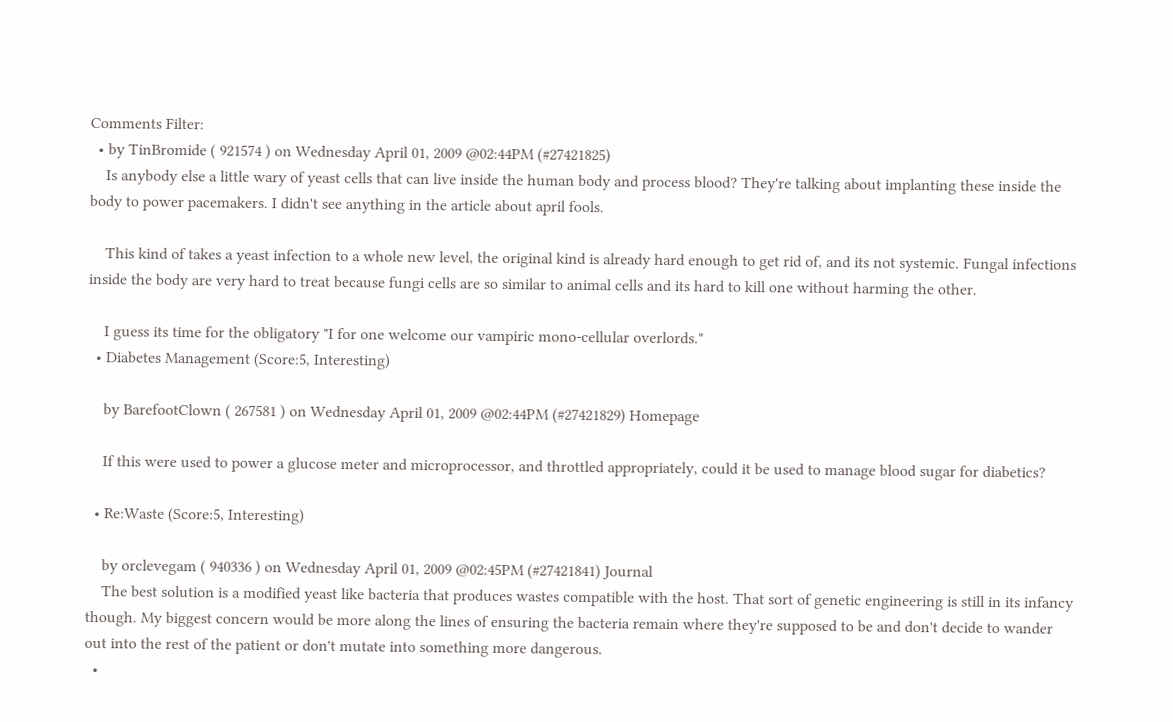Comments Filter:
  • by TinBromide ( 921574 ) on Wednesday April 01, 2009 @02:44PM (#27421825)
    Is anybody else a little wary of yeast cells that can live inside the human body and process blood? They're talking about implanting these inside the body to power pacemakers. I didn't see anything in the article about april fools.

    This kind of takes a yeast infection to a whole new level, the original kind is already hard enough to get rid of, and its not systemic. Fungal infections inside the body are very hard to treat because fungi cells are so similar to animal cells and its hard to kill one without harming the other.

    I guess its time for the obligatory "I for one welcome our vampiric mono-cellular overlords."
  • Diabetes Management (Score:5, Interesting)

    by BarefootClown ( 267581 ) on Wednesday April 01, 2009 @02:44PM (#27421829) Homepage

    If this were used to power a glucose meter and microprocessor, and throttled appropriately, could it be used to manage blood sugar for diabetics?

  • Re:Waste (Score:5, Interesting)

    by orclevegam ( 940336 ) on Wednesday April 01, 2009 @02:45PM (#27421841) Journal
    The best solution is a modified yeast like bacteria that produces wastes compatible with the host. That sort of genetic engineering is still in its infancy though. My biggest concern would be more along the lines of ensuring the bacteria remain where they're supposed to be and don't decide to wander out into the rest of the patient or don't mutate into something more dangerous.
  •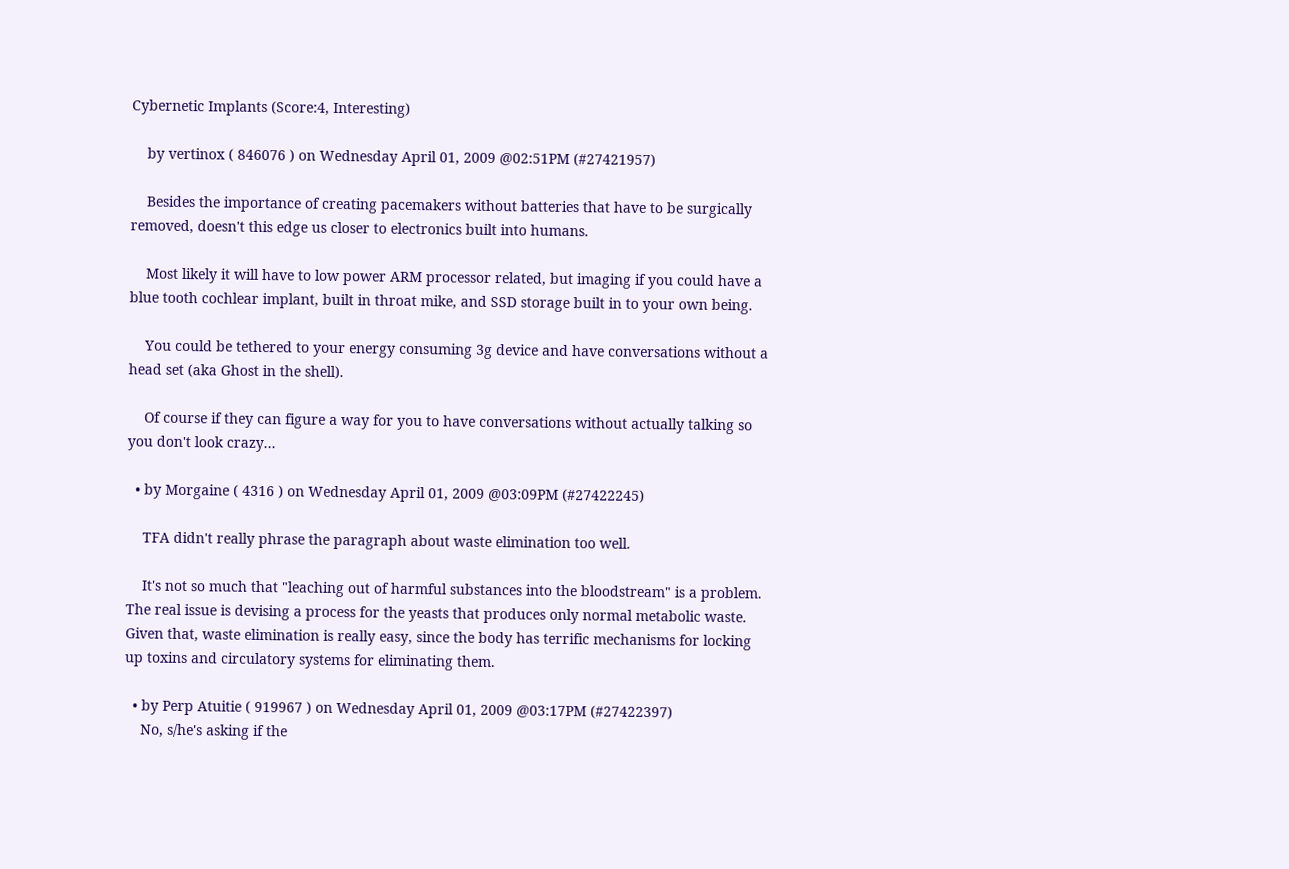Cybernetic Implants (Score:4, Interesting)

    by vertinox ( 846076 ) on Wednesday April 01, 2009 @02:51PM (#27421957)

    Besides the importance of creating pacemakers without batteries that have to be surgically removed, doesn't this edge us closer to electronics built into humans.

    Most likely it will have to low power ARM processor related, but imaging if you could have a blue tooth cochlear implant, built in throat mike, and SSD storage built in to your own being.

    You could be tethered to your energy consuming 3g device and have conversations without a head set (aka Ghost in the shell).

    Of course if they can figure a way for you to have conversations without actually talking so you don't look crazy...

  • by Morgaine ( 4316 ) on Wednesday April 01, 2009 @03:09PM (#27422245)

    TFA didn't really phrase the paragraph about waste elimination too well.

    It's not so much that "leaching out of harmful substances into the bloodstream" is a problem. The real issue is devising a process for the yeasts that produces only normal metabolic waste. Given that, waste elimination is really easy, since the body has terrific mechanisms for locking up toxins and circulatory systems for eliminating them.

  • by Perp Atuitie ( 919967 ) on Wednesday April 01, 2009 @03:17PM (#27422397)
    No, s/he's asking if the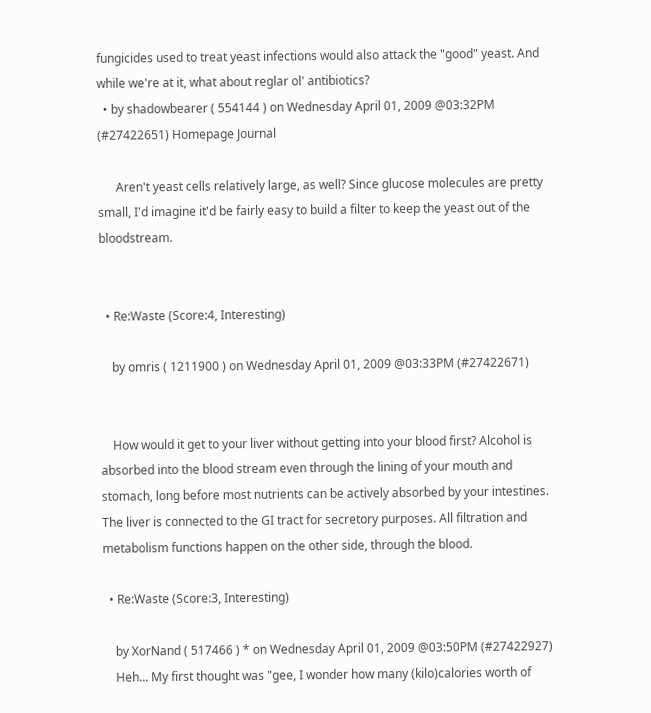fungicides used to treat yeast infections would also attack the "good" yeast. And while we're at it, what about reglar ol' antibiotics?
  • by shadowbearer ( 554144 ) on Wednesday April 01, 2009 @03:32PM (#27422651) Homepage Journal

      Aren't yeast cells relatively large, as well? Since glucose molecules are pretty small, I'd imagine it'd be fairly easy to build a filter to keep the yeast out of the bloodstream.


  • Re:Waste (Score:4, Interesting)

    by omris ( 1211900 ) on Wednesday April 01, 2009 @03:33PM (#27422671)


    How would it get to your liver without getting into your blood first? Alcohol is absorbed into the blood stream even through the lining of your mouth and stomach, long before most nutrients can be actively absorbed by your intestines. The liver is connected to the GI tract for secretory purposes. All filtration and metabolism functions happen on the other side, through the blood.

  • Re:Waste (Score:3, Interesting)

    by XorNand ( 517466 ) * on Wednesday April 01, 2009 @03:50PM (#27422927)
    Heh... My first thought was "gee, I wonder how many (kilo)calories worth of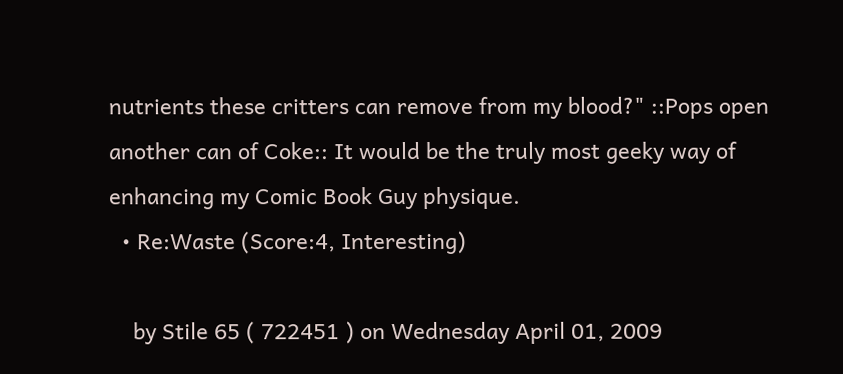nutrients these critters can remove from my blood?" ::Pops open another can of Coke:: It would be the truly most geeky way of enhancing my Comic Book Guy physique.
  • Re:Waste (Score:4, Interesting)

    by Stile 65 ( 722451 ) on Wednesday April 01, 2009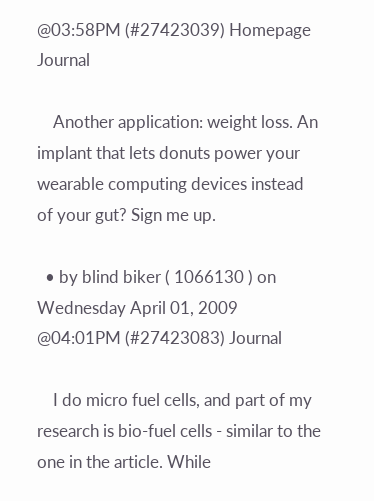@03:58PM (#27423039) Homepage Journal

    Another application: weight loss. An implant that lets donuts power your wearable computing devices instead of your gut? Sign me up.

  • by blind biker ( 1066130 ) on Wednesday April 01, 2009 @04:01PM (#27423083) Journal

    I do micro fuel cells, and part of my research is bio-fuel cells - similar to the one in the article. While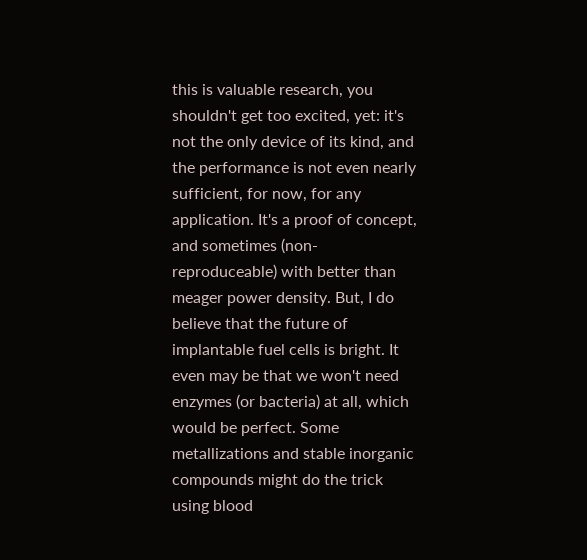this is valuable research, you shouldn't get too excited, yet: it's not the only device of its kind, and the performance is not even nearly sufficient, for now, for any application. It's a proof of concept, and sometimes (non-reproduceable) with better than meager power density. But, I do believe that the future of implantable fuel cells is bright. It even may be that we won't need enzymes (or bacteria) at all, which would be perfect. Some metallizations and stable inorganic compounds might do the trick using blood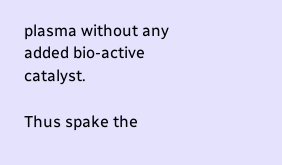plasma without any added bio-active catalyst.

Thus spake the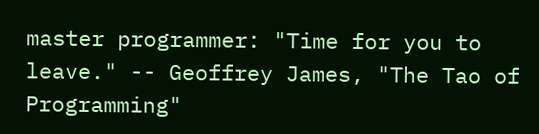master programmer: "Time for you to leave." -- Geoffrey James, "The Tao of Programming"